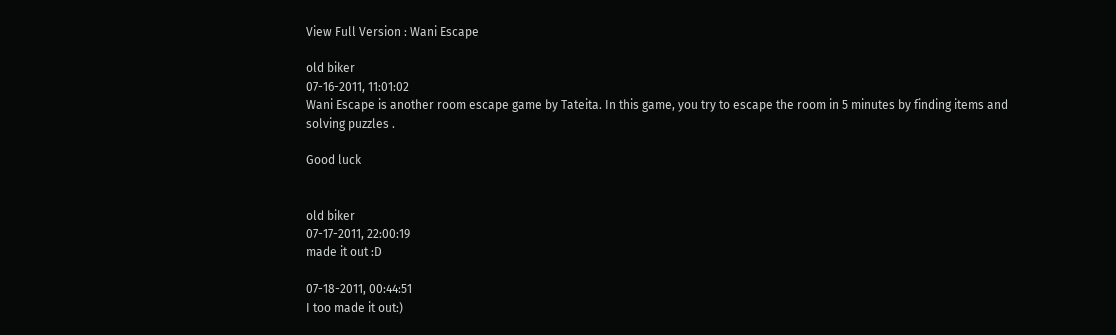View Full Version : Wani Escape

old biker
07-16-2011, 11:01:02
Wani Escape is another room escape game by Tateita. In this game, you try to escape the room in 5 minutes by finding items and solving puzzles .

Good luck


old biker
07-17-2011, 22:00:19
made it out :D

07-18-2011, 00:44:51
I too made it out:)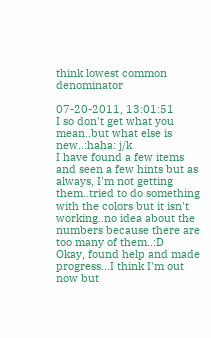think lowest common denominator

07-20-2011, 13:01:51
I so don't get what you mean..but what else is new..:haha: j/k
I have found a few items and seen a few hints but as always, I'm not getting them..tried to do something with the colors but it isn't working..no idea about the numbers because there are too many of them..:D
Okay, found help and made progress...I think I'm out now but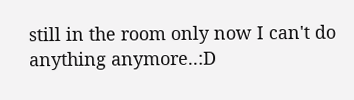still in the room only now I can't do anything anymore..:D